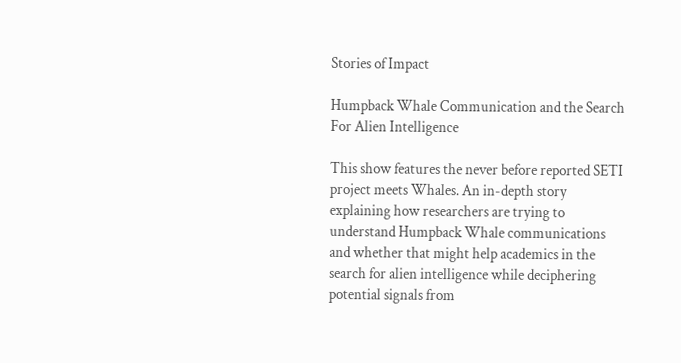Stories of Impact

Humpback Whale Communication and the Search For Alien Intelligence

This show features the never before reported SETI project meets Whales. An in-depth story explaining how researchers are trying to understand Humpback Whale communications and whether that might help academics in the search for alien intelligence while deciphering potential signals from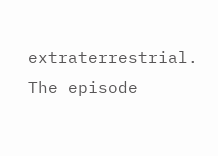extraterrestrial. The episode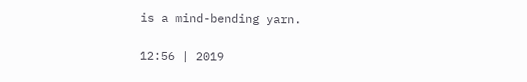is a mind-bending yarn.

12:56 | 2019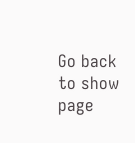Go back to show page